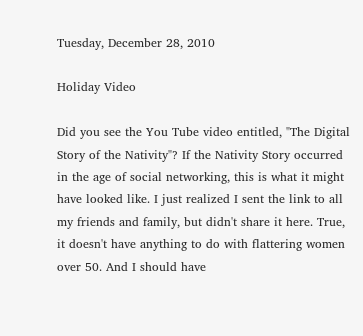Tuesday, December 28, 2010

Holiday Video

Did you see the You Tube video entitled, "The Digital Story of the Nativity"? If the Nativity Story occurred in the age of social networking, this is what it might have looked like. I just realized I sent the link to all my friends and family, but didn't share it here. True, it doesn't have anything to do with flattering women over 50. And I should have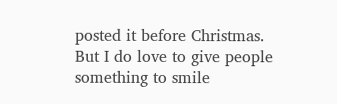posted it before Christmas. But I do love to give people something to smile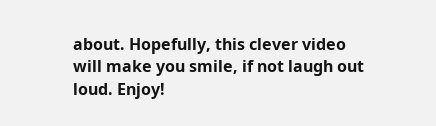about. Hopefully, this clever video will make you smile, if not laugh out loud. Enjoy!